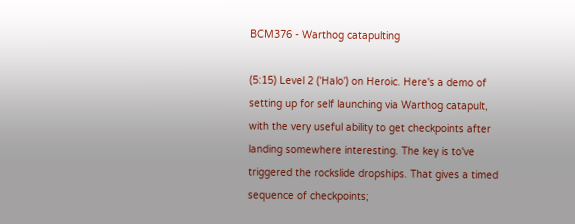BCM376 - Warthog catapulting

(5:15) Level 2 ('Halo') on Heroic. Here's a demo of setting up for self launching via Warthog catapult, with the very useful ability to get checkpoints after landing somewhere interesting. The key is to've triggered the rockslide dropships. That gives a timed sequence of checkpoints;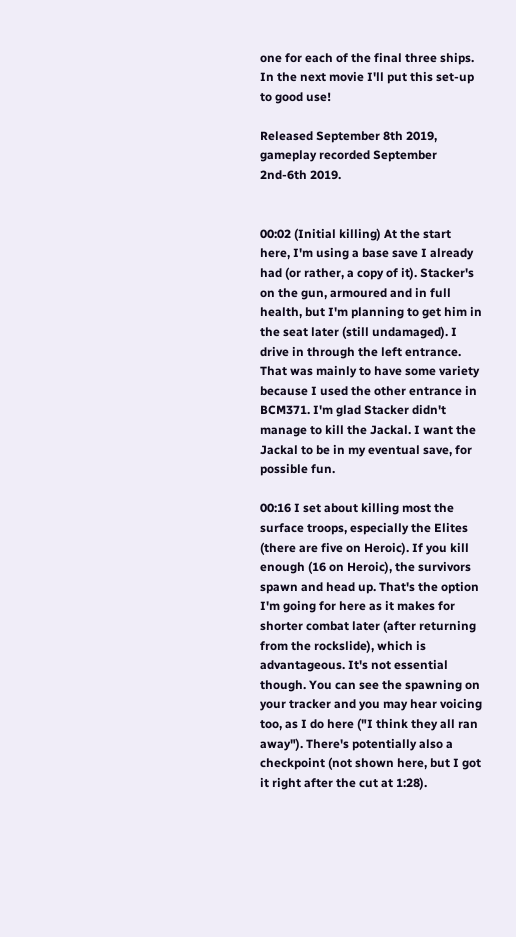one for each of the final three ships. In the next movie I'll put this set-up to good use!

Released September 8th 2019, gameplay recorded September 2nd-6th 2019.


00:02 (Initial killing) At the start here, I'm using a base save I already had (or rather, a copy of it). Stacker's on the gun, armoured and in full health, but I'm planning to get him in the seat later (still undamaged). I drive in through the left entrance. That was mainly to have some variety because I used the other entrance in BCM371. I'm glad Stacker didn't manage to kill the Jackal. I want the Jackal to be in my eventual save, for possible fun.

00:16 I set about killing most the surface troops, especially the Elites (there are five on Heroic). If you kill enough (16 on Heroic), the survivors spawn and head up. That's the option I'm going for here as it makes for shorter combat later (after returning from the rockslide), which is advantageous. It's not essential though. You can see the spawning on your tracker and you may hear voicing too, as I do here ("I think they all ran away"). There's potentially also a checkpoint (not shown here, but I got it right after the cut at 1:28).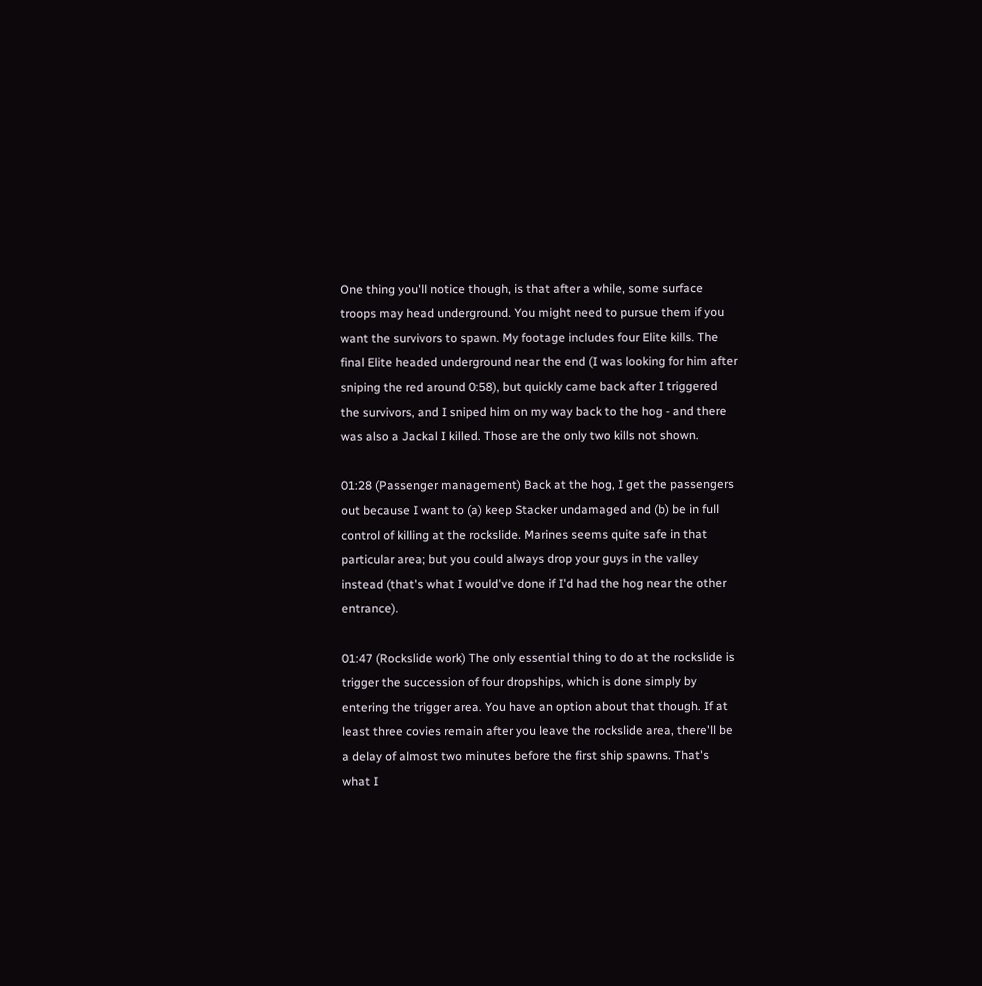One thing you'll notice though, is that after a while, some surface troops may head underground. You might need to pursue them if you want the survivors to spawn. My footage includes four Elite kills. The final Elite headed underground near the end (I was looking for him after sniping the red around 0:58), but quickly came back after I triggered the survivors, and I sniped him on my way back to the hog - and there was also a Jackal I killed. Those are the only two kills not shown.

01:28 (Passenger management) Back at the hog, I get the passengers out because I want to (a) keep Stacker undamaged and (b) be in full control of killing at the rockslide. Marines seems quite safe in that particular area; but you could always drop your guys in the valley instead (that's what I would've done if I'd had the hog near the other entrance).

01:47 (Rockslide work) The only essential thing to do at the rockslide is trigger the succession of four dropships, which is done simply by entering the trigger area. You have an option about that though. If at least three covies remain after you leave the rockslide area, there'll be a delay of almost two minutes before the first ship spawns. That's what I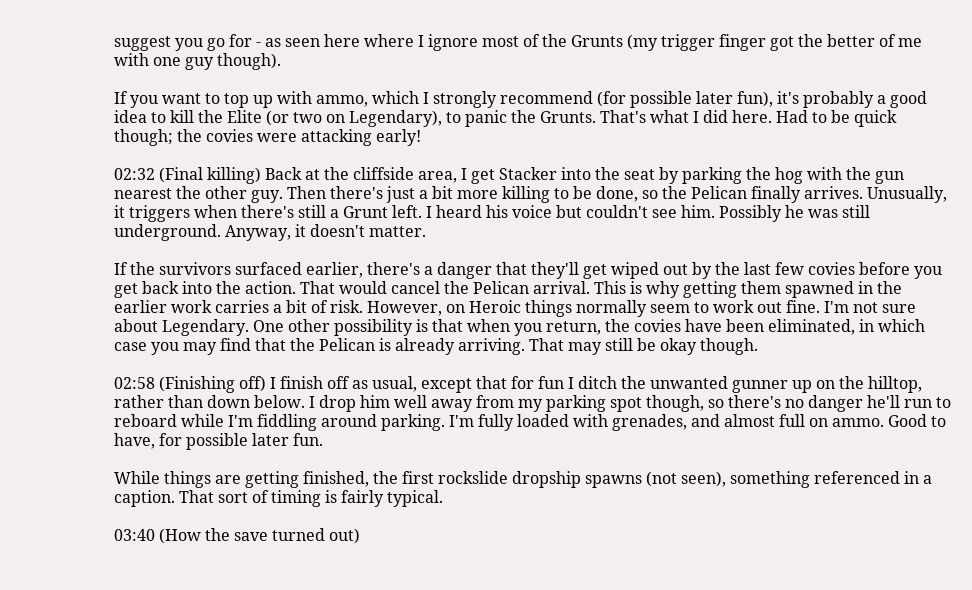suggest you go for - as seen here where I ignore most of the Grunts (my trigger finger got the better of me with one guy though).

If you want to top up with ammo, which I strongly recommend (for possible later fun), it's probably a good idea to kill the Elite (or two on Legendary), to panic the Grunts. That's what I did here. Had to be quick though; the covies were attacking early!

02:32 (Final killing) Back at the cliffside area, I get Stacker into the seat by parking the hog with the gun nearest the other guy. Then there's just a bit more killing to be done, so the Pelican finally arrives. Unusually, it triggers when there's still a Grunt left. I heard his voice but couldn't see him. Possibly he was still underground. Anyway, it doesn't matter.

If the survivors surfaced earlier, there's a danger that they'll get wiped out by the last few covies before you get back into the action. That would cancel the Pelican arrival. This is why getting them spawned in the earlier work carries a bit of risk. However, on Heroic things normally seem to work out fine. I'm not sure about Legendary. One other possibility is that when you return, the covies have been eliminated, in which case you may find that the Pelican is already arriving. That may still be okay though.

02:58 (Finishing off) I finish off as usual, except that for fun I ditch the unwanted gunner up on the hilltop, rather than down below. I drop him well away from my parking spot though, so there's no danger he'll run to reboard while I'm fiddling around parking. I'm fully loaded with grenades, and almost full on ammo. Good to have, for possible later fun.

While things are getting finished, the first rockslide dropship spawns (not seen), something referenced in a caption. That sort of timing is fairly typical.

03:40 (How the save turned out)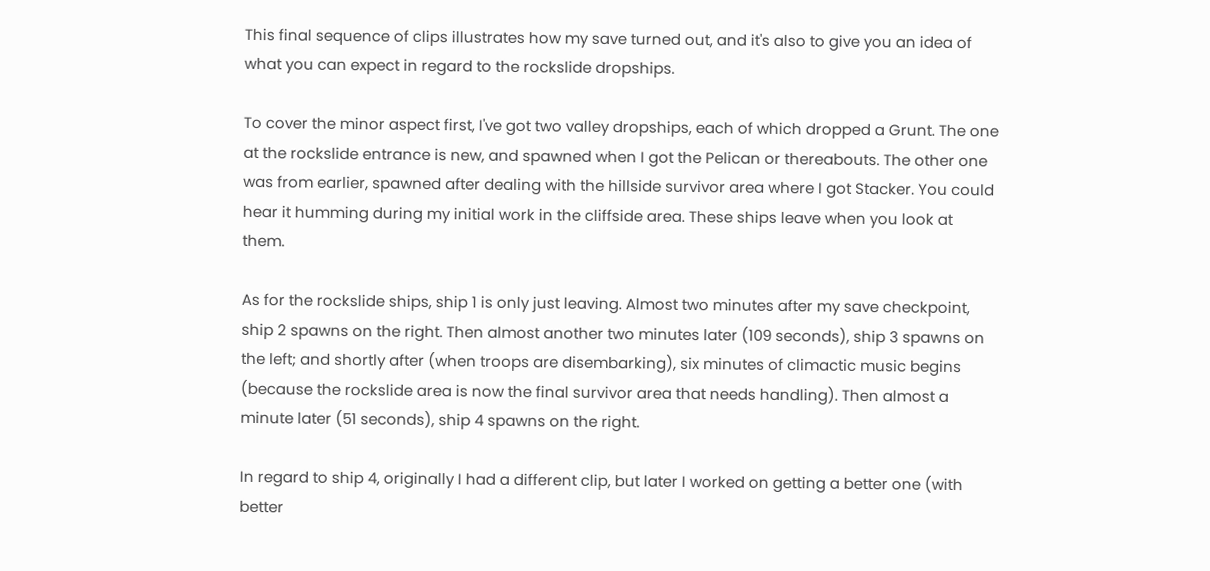This final sequence of clips illustrates how my save turned out, and it's also to give you an idea of what you can expect in regard to the rockslide dropships.

To cover the minor aspect first, I've got two valley dropships, each of which dropped a Grunt. The one at the rockslide entrance is new, and spawned when I got the Pelican or thereabouts. The other one was from earlier, spawned after dealing with the hillside survivor area where I got Stacker. You could hear it humming during my initial work in the cliffside area. These ships leave when you look at them.

As for the rockslide ships, ship 1 is only just leaving. Almost two minutes after my save checkpoint, ship 2 spawns on the right. Then almost another two minutes later (109 seconds), ship 3 spawns on the left; and shortly after (when troops are disembarking), six minutes of climactic music begins (because the rockslide area is now the final survivor area that needs handling). Then almost a minute later (51 seconds), ship 4 spawns on the right.

In regard to ship 4, originally I had a different clip, but later I worked on getting a better one (with better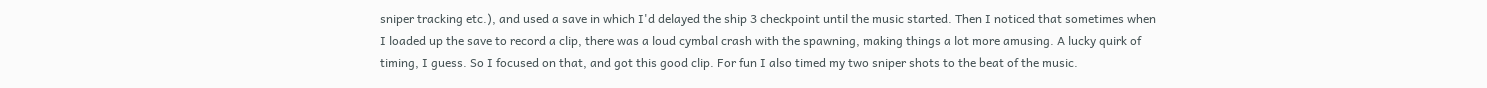sniper tracking etc.), and used a save in which I'd delayed the ship 3 checkpoint until the music started. Then I noticed that sometimes when I loaded up the save to record a clip, there was a loud cymbal crash with the spawning, making things a lot more amusing. A lucky quirk of timing, I guess. So I focused on that, and got this good clip. For fun I also timed my two sniper shots to the beat of the music.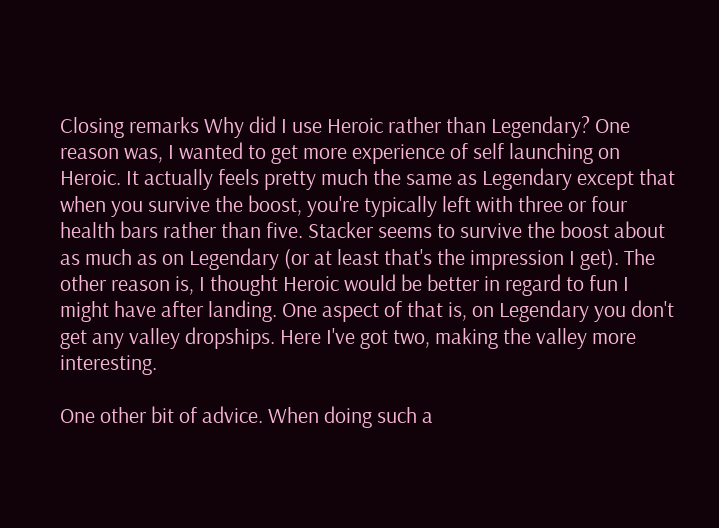Closing remarks Why did I use Heroic rather than Legendary? One reason was, I wanted to get more experience of self launching on Heroic. It actually feels pretty much the same as Legendary except that when you survive the boost, you're typically left with three or four health bars rather than five. Stacker seems to survive the boost about as much as on Legendary (or at least that's the impression I get). The other reason is, I thought Heroic would be better in regard to fun I might have after landing. One aspect of that is, on Legendary you don't get any valley dropships. Here I've got two, making the valley more interesting.

One other bit of advice. When doing such a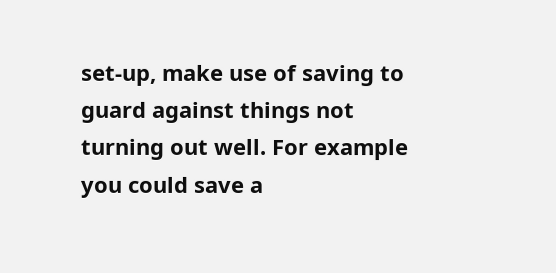set-up, make use of saving to guard against things not turning out well. For example you could save a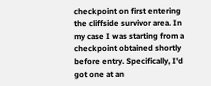checkpoint on first entering the cliffside survivor area. In my case I was starting from a checkpoint obtained shortly before entry. Specifically, I'd got one at an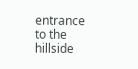entrance to the hillside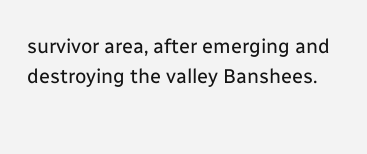survivor area, after emerging and destroying the valley Banshees.